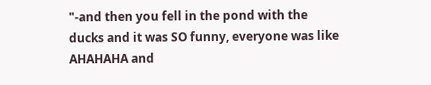"-and then you fell in the pond with the ducks and it was SO funny, everyone was like AHAHAHA and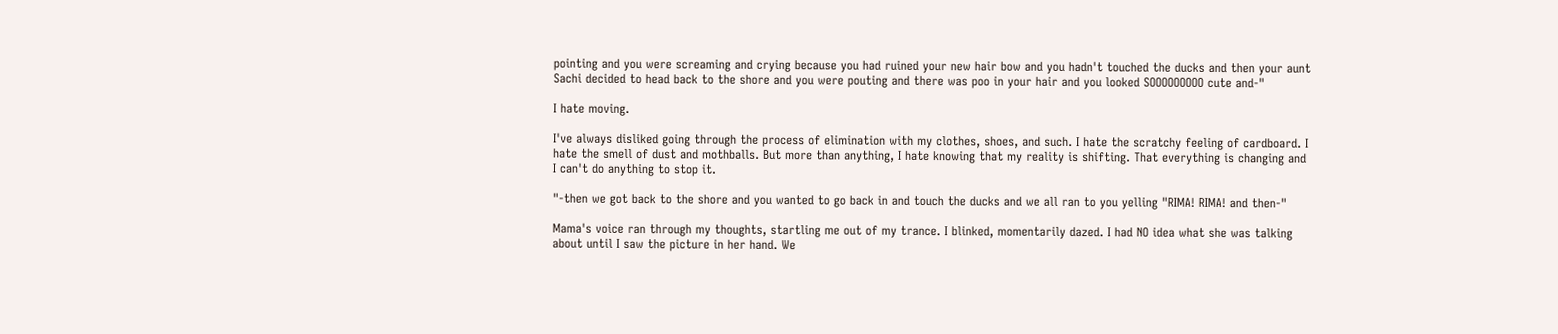pointing and you were screaming and crying because you had ruined your new hair bow and you hadn't touched the ducks and then your aunt Sachi decided to head back to the shore and you were pouting and there was poo in your hair and you looked SOOOOOOOOO cute and-"

I hate moving.

I've always disliked going through the process of elimination with my clothes, shoes, and such. I hate the scratchy feeling of cardboard. I hate the smell of dust and mothballs. But more than anything, I hate knowing that my reality is shifting. That everything is changing and I can't do anything to stop it.

"-then we got back to the shore and you wanted to go back in and touch the ducks and we all ran to you yelling "RIMA! RIMA! and then-"

Mama's voice ran through my thoughts, startling me out of my trance. I blinked, momentarily dazed. I had NO idea what she was talking about until I saw the picture in her hand. We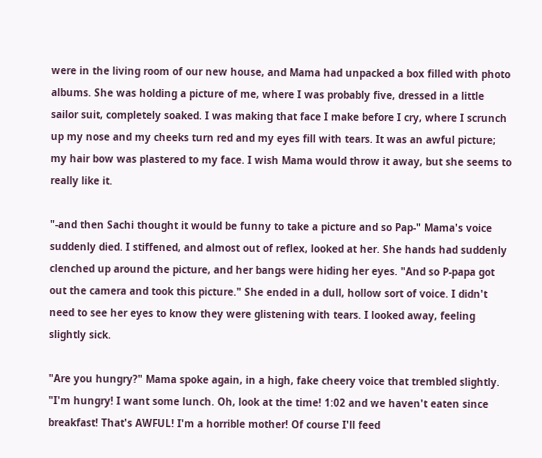were in the living room of our new house, and Mama had unpacked a box filled with photo albums. She was holding a picture of me, where I was probably five, dressed in a little sailor suit, completely soaked. I was making that face I make before I cry, where I scrunch up my nose and my cheeks turn red and my eyes fill with tears. It was an awful picture; my hair bow was plastered to my face. I wish Mama would throw it away, but she seems to really like it.

"-and then Sachi thought it would be funny to take a picture and so Pap-" Mama's voice suddenly died. I stiffened, and almost out of reflex, looked at her. She hands had suddenly clenched up around the picture, and her bangs were hiding her eyes. "And so P-papa got out the camera and took this picture." She ended in a dull, hollow sort of voice. I didn't need to see her eyes to know they were glistening with tears. I looked away, feeling slightly sick.

"Are you hungry?" Mama spoke again, in a high, fake cheery voice that trembled slightly. "I'm hungry! I want some lunch. Oh, look at the time! 1:02 and we haven't eaten since breakfast! That's AWFUL! I'm a horrible mother! Of course I'll feed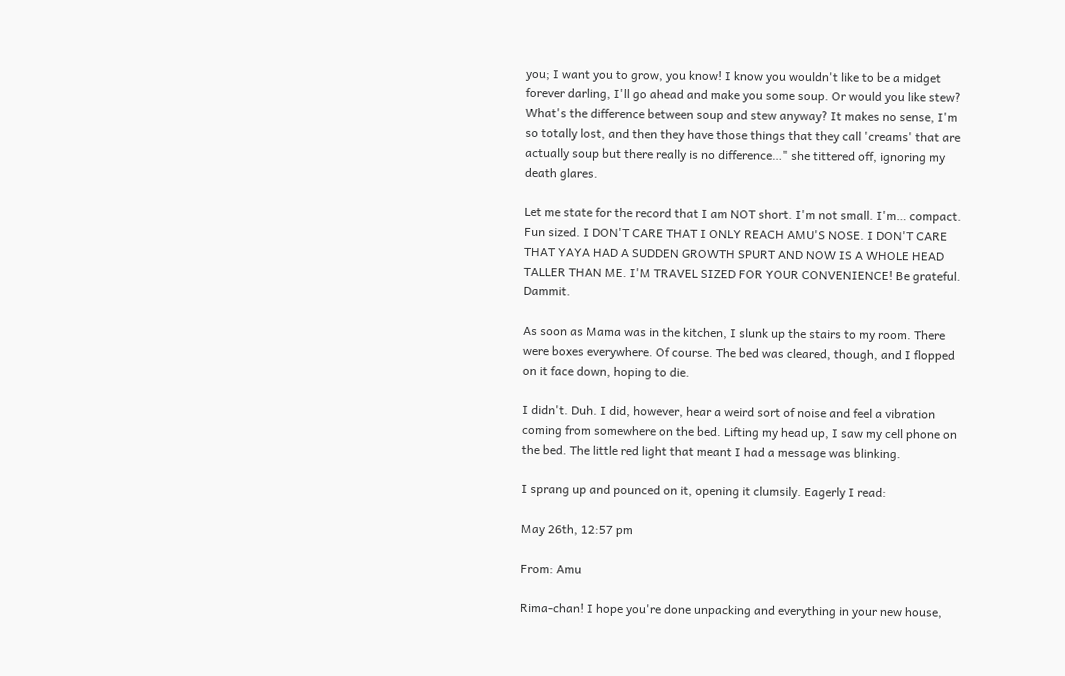you; I want you to grow, you know! I know you wouldn't like to be a midget forever darling, I'll go ahead and make you some soup. Or would you like stew? What's the difference between soup and stew anyway? It makes no sense, I'm so totally lost, and then they have those things that they call 'creams' that are actually soup but there really is no difference…" she tittered off, ignoring my death glares.

Let me state for the record that I am NOT short. I'm not small. I'm… compact. Fun sized. I DON'T CARE THAT I ONLY REACH AMU'S NOSE. I DON'T CARE THAT YAYA HAD A SUDDEN GROWTH SPURT AND NOW IS A WHOLE HEAD TALLER THAN ME. I'M TRAVEL SIZED FOR YOUR CONVENIENCE! Be grateful. Dammit.

As soon as Mama was in the kitchen, I slunk up the stairs to my room. There were boxes everywhere. Of course. The bed was cleared, though, and I flopped on it face down, hoping to die.

I didn't. Duh. I did, however, hear a weird sort of noise and feel a vibration coming from somewhere on the bed. Lifting my head up, I saw my cell phone on the bed. The little red light that meant I had a message was blinking.

I sprang up and pounced on it, opening it clumsily. Eagerly I read:

May 26th, 12:57 pm

From: Amu

Rima-chan! I hope you're done unpacking and everything in your new house,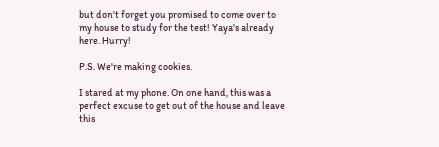but don't forget you promised to come over to my house to study for the test! Yaya's already here. Hurry!

P.S. We're making cookies.

I stared at my phone. On one hand, this was a perfect excuse to get out of the house and leave this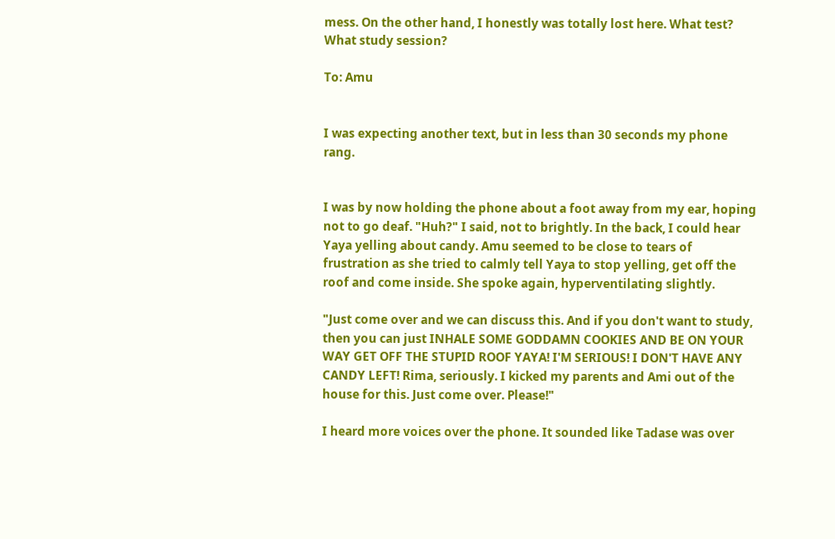mess. On the other hand, I honestly was totally lost here. What test? What study session?

To: Amu


I was expecting another text, but in less than 30 seconds my phone rang.


I was by now holding the phone about a foot away from my ear, hoping not to go deaf. "Huh?" I said, not to brightly. In the back, I could hear Yaya yelling about candy. Amu seemed to be close to tears of frustration as she tried to calmly tell Yaya to stop yelling, get off the roof and come inside. She spoke again, hyperventilating slightly.

"Just come over and we can discuss this. And if you don't want to study, then you can just INHALE SOME GODDAMN COOKIES AND BE ON YOUR WAY GET OFF THE STUPID ROOF YAYA! I'M SERIOUS! I DON'T HAVE ANY CANDY LEFT! Rima, seriously. I kicked my parents and Ami out of the house for this. Just come over. Please!"

I heard more voices over the phone. It sounded like Tadase was over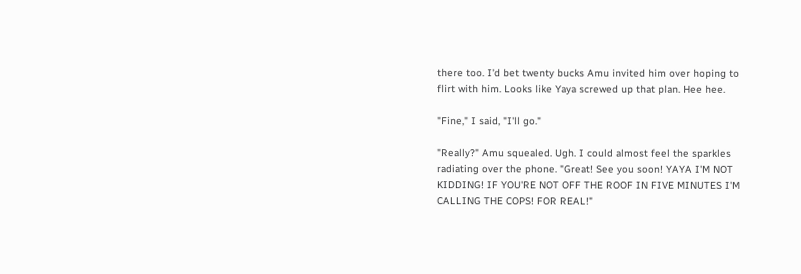there too. I'd bet twenty bucks Amu invited him over hoping to flirt with him. Looks like Yaya screwed up that plan. Hee hee.

"Fine," I said, "I'll go."

"Really?" Amu squealed. Ugh. I could almost feel the sparkles radiating over the phone. "Great! See you soon! YAYA I'M NOT KIDDING! IF YOU'RE NOT OFF THE ROOF IN FIVE MINUTES I'M CALLING THE COPS! FOR REAL!"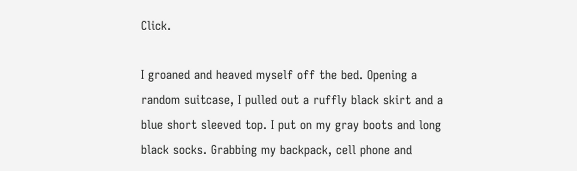Click.

I groaned and heaved myself off the bed. Opening a random suitcase, I pulled out a ruffly black skirt and a blue short sleeved top. I put on my gray boots and long black socks. Grabbing my backpack, cell phone and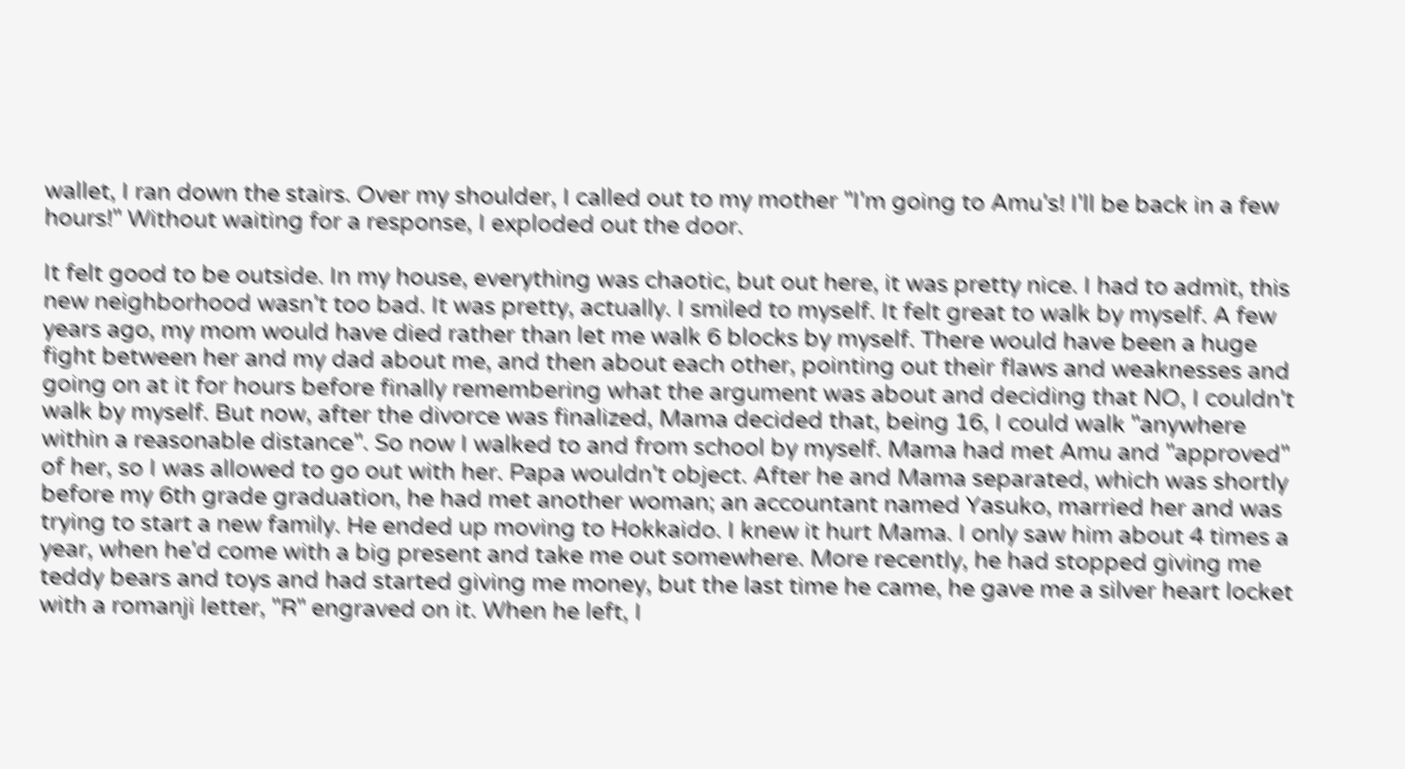wallet, I ran down the stairs. Over my shoulder, I called out to my mother "I'm going to Amu's! I'll be back in a few hours!" Without waiting for a response, I exploded out the door.

It felt good to be outside. In my house, everything was chaotic, but out here, it was pretty nice. I had to admit, this new neighborhood wasn't too bad. It was pretty, actually. I smiled to myself. It felt great to walk by myself. A few years ago, my mom would have died rather than let me walk 6 blocks by myself. There would have been a huge fight between her and my dad about me, and then about each other, pointing out their flaws and weaknesses and going on at it for hours before finally remembering what the argument was about and deciding that NO, I couldn't walk by myself. But now, after the divorce was finalized, Mama decided that, being 16, I could walk "anywhere within a reasonable distance". So now I walked to and from school by myself. Mama had met Amu and "approved" of her, so I was allowed to go out with her. Papa wouldn't object. After he and Mama separated, which was shortly before my 6th grade graduation, he had met another woman; an accountant named Yasuko, married her and was trying to start a new family. He ended up moving to Hokkaido. I knew it hurt Mama. I only saw him about 4 times a year, when he'd come with a big present and take me out somewhere. More recently, he had stopped giving me teddy bears and toys and had started giving me money, but the last time he came, he gave me a silver heart locket with a romanji letter, "R" engraved on it. When he left, I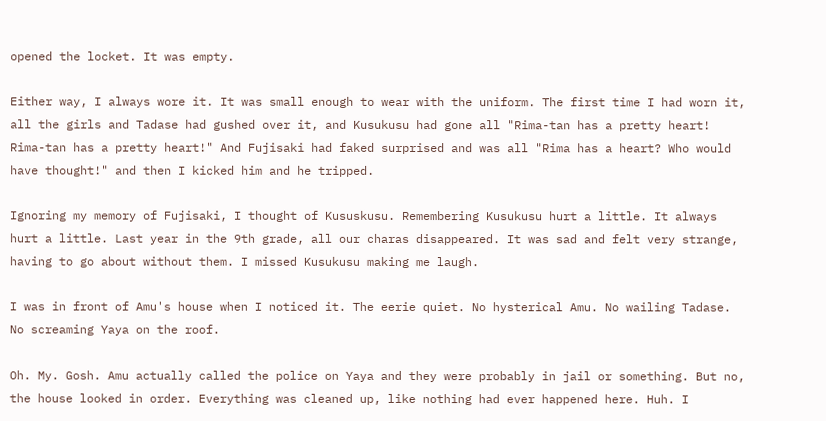opened the locket. It was empty.

Either way, I always wore it. It was small enough to wear with the uniform. The first time I had worn it, all the girls and Tadase had gushed over it, and Kusukusu had gone all "Rima-tan has a pretty heart! Rima-tan has a pretty heart!" And Fujisaki had faked surprised and was all "Rima has a heart? Who would have thought!" and then I kicked him and he tripped.

Ignoring my memory of Fujisaki, I thought of Kususkusu. Remembering Kusukusu hurt a little. It always hurt a little. Last year in the 9th grade, all our charas disappeared. It was sad and felt very strange, having to go about without them. I missed Kusukusu making me laugh.

I was in front of Amu's house when I noticed it. The eerie quiet. No hysterical Amu. No wailing Tadase. No screaming Yaya on the roof.

Oh. My. Gosh. Amu actually called the police on Yaya and they were probably in jail or something. But no, the house looked in order. Everything was cleaned up, like nothing had ever happened here. Huh. I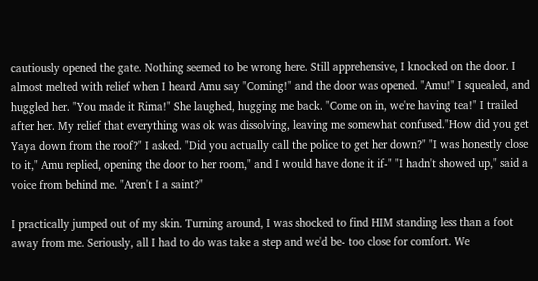cautiously opened the gate. Nothing seemed to be wrong here. Still apprehensive, I knocked on the door. I almost melted with relief when I heard Amu say "Coming!" and the door was opened. "Amu!" I squealed, and huggled her. "You made it Rima!" She laughed, hugging me back. "Come on in, we're having tea!" I trailed after her. My relief that everything was ok was dissolving, leaving me somewhat confused."How did you get Yaya down from the roof?" I asked. "Did you actually call the police to get her down?" "I was honestly close to it," Amu replied, opening the door to her room," and I would have done it if-" "I hadn't showed up," said a voice from behind me. "Aren't I a saint?"

I practically jumped out of my skin. Turning around, I was shocked to find HIM standing less than a foot away from me. Seriously, all I had to do was take a step and we'd be- too close for comfort. We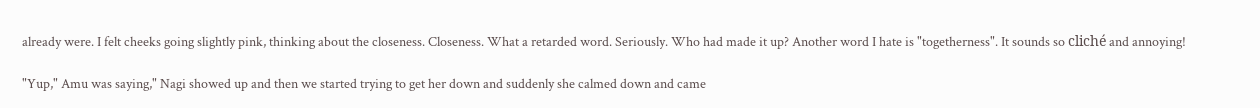already were. I felt cheeks going slightly pink, thinking about the closeness. Closeness. What a retarded word. Seriously. Who had made it up? Another word I hate is "togetherness". It sounds so cliché and annoying!

"Yup," Amu was saying," Nagi showed up and then we started trying to get her down and suddenly she calmed down and came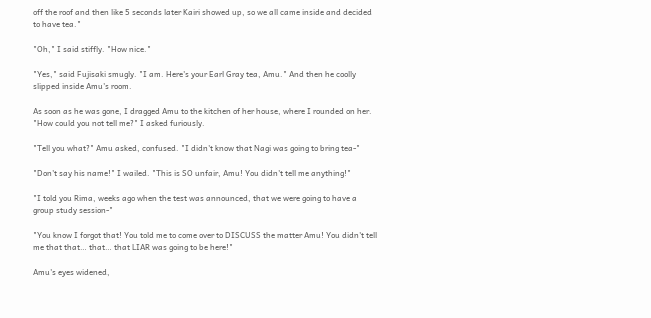off the roof and then like 5 seconds later Kairi showed up, so we all came inside and decided to have tea."

"Oh," I said stiffly. "How nice."

"Yes," said Fujisaki smugly. "I am. Here's your Earl Gray tea, Amu." And then he coolly slipped inside Amu's room.

As soon as he was gone, I dragged Amu to the kitchen of her house, where I rounded on her. "How could you not tell me?" I asked furiously.

"Tell you what?" Amu asked, confused. "I didn't know that Nagi was going to bring tea-"

"Don't say his name!" I wailed. "This is SO unfair, Amu! You didn't tell me anything!"

"I told you Rima, weeks ago when the test was announced, that we were going to have a group study session-"

"You know I forgot that! You told me to come over to DISCUSS the matter Amu! You didn't tell me that that… that… that LIAR was going to be here!"

Amu's eyes widened,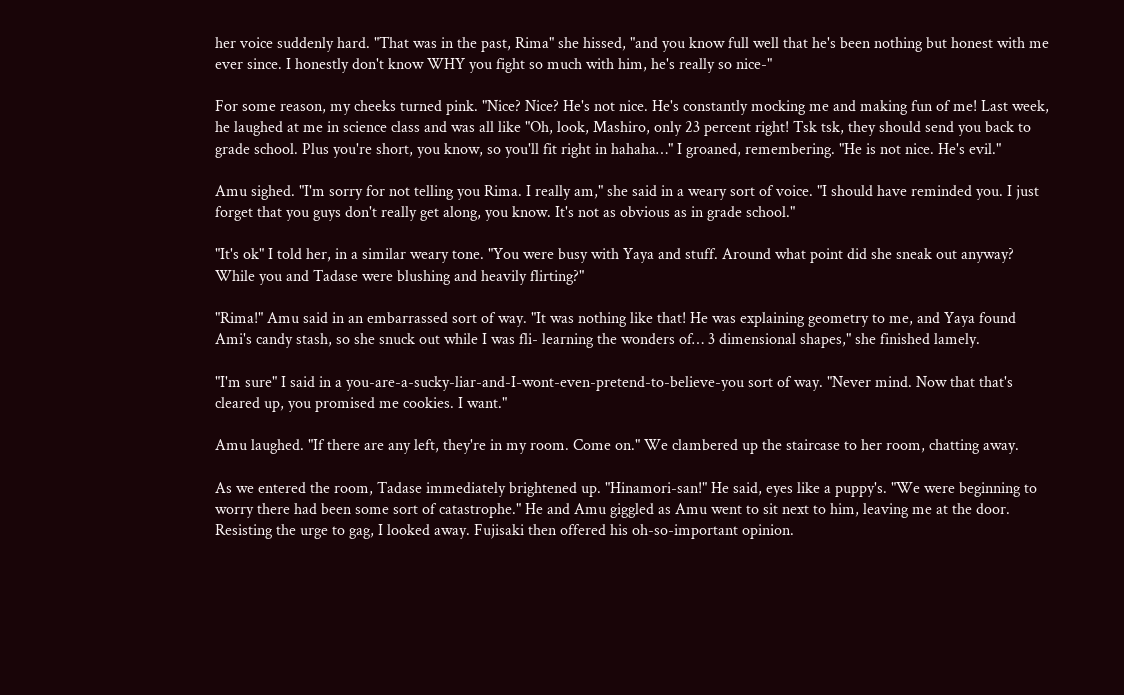her voice suddenly hard. "That was in the past, Rima" she hissed, "and you know full well that he's been nothing but honest with me ever since. I honestly don't know WHY you fight so much with him, he's really so nice-"

For some reason, my cheeks turned pink. "Nice? Nice? He's not nice. He's constantly mocking me and making fun of me! Last week, he laughed at me in science class and was all like "Oh, look, Mashiro, only 23 percent right! Tsk tsk, they should send you back to grade school. Plus you're short, you know, so you'll fit right in hahaha…" I groaned, remembering. "He is not nice. He's evil."

Amu sighed. "I'm sorry for not telling you Rima. I really am," she said in a weary sort of voice. "I should have reminded you. I just forget that you guys don't really get along, you know. It's not as obvious as in grade school."

"It's ok" I told her, in a similar weary tone. "You were busy with Yaya and stuff. Around what point did she sneak out anyway? While you and Tadase were blushing and heavily flirting?"

"Rima!" Amu said in an embarrassed sort of way. "It was nothing like that! He was explaining geometry to me, and Yaya found Ami's candy stash, so she snuck out while I was fli- learning the wonders of… 3 dimensional shapes," she finished lamely.

"I'm sure" I said in a you-are-a-sucky-liar-and-I-wont-even-pretend-to-believe-you sort of way. "Never mind. Now that that's cleared up, you promised me cookies. I want."

Amu laughed. "If there are any left, they're in my room. Come on." We clambered up the staircase to her room, chatting away.

As we entered the room, Tadase immediately brightened up. "Hinamori-san!" He said, eyes like a puppy's. "We were beginning to worry there had been some sort of catastrophe." He and Amu giggled as Amu went to sit next to him, leaving me at the door. Resisting the urge to gag, I looked away. Fujisaki then offered his oh-so-important opinion.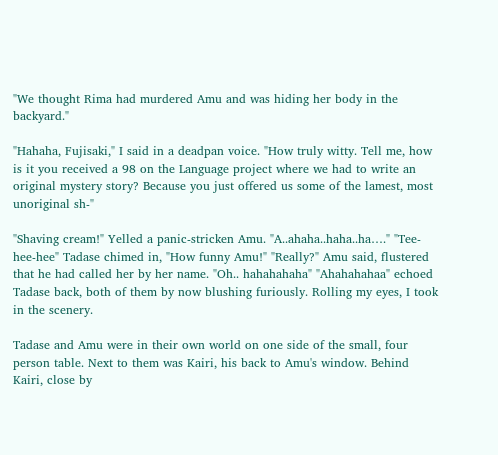"We thought Rima had murdered Amu and was hiding her body in the backyard."

"Hahaha, Fujisaki," I said in a deadpan voice. "How truly witty. Tell me, how is it you received a 98 on the Language project where we had to write an original mystery story? Because you just offered us some of the lamest, most unoriginal sh-"

"Shaving cream!" Yelled a panic-stricken Amu. "A..ahaha..haha..ha…." "Tee-hee-hee" Tadase chimed in, "How funny Amu!" "Really?" Amu said, flustered that he had called her by her name. "Oh.. hahahahaha" "Ahahahahaa" echoed Tadase back, both of them by now blushing furiously. Rolling my eyes, I took in the scenery.

Tadase and Amu were in their own world on one side of the small, four person table. Next to them was Kairi, his back to Amu's window. Behind Kairi, close by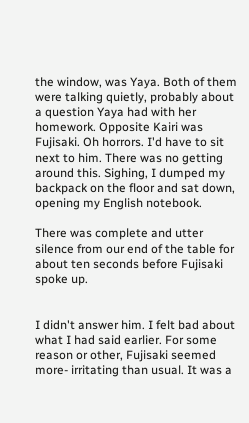the window, was Yaya. Both of them were talking quietly, probably about a question Yaya had with her homework. Opposite Kairi was Fujisaki. Oh horrors. I'd have to sit next to him. There was no getting around this. Sighing, I dumped my backpack on the floor and sat down, opening my English notebook.

There was complete and utter silence from our end of the table for about ten seconds before Fujisaki spoke up.


I didn't answer him. I felt bad about what I had said earlier. For some reason or other, Fujisaki seemed more- irritating than usual. It was a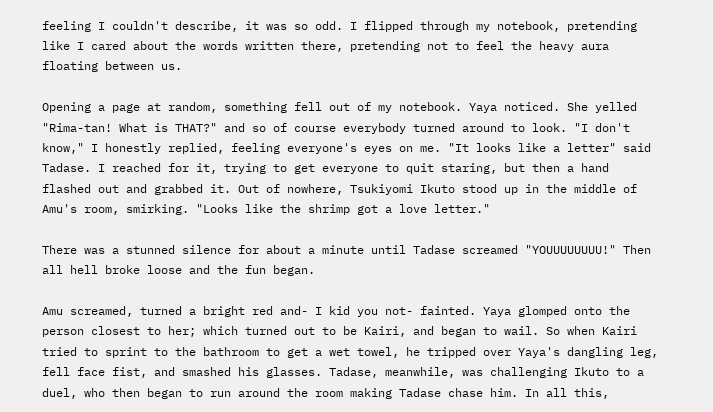feeling I couldn't describe, it was so odd. I flipped through my notebook, pretending like I cared about the words written there, pretending not to feel the heavy aura floating between us.

Opening a page at random, something fell out of my notebook. Yaya noticed. She yelled "Rima-tan! What is THAT?" and so of course everybody turned around to look. "I don't know," I honestly replied, feeling everyone's eyes on me. "It looks like a letter" said Tadase. I reached for it, trying to get everyone to quit staring, but then a hand flashed out and grabbed it. Out of nowhere, Tsukiyomi Ikuto stood up in the middle of Amu's room, smirking. "Looks like the shrimp got a love letter."

There was a stunned silence for about a minute until Tadase screamed "YOUUUUUUUU!" Then all hell broke loose and the fun began.

Amu screamed, turned a bright red and- I kid you not- fainted. Yaya glomped onto the person closest to her; which turned out to be Kairi, and began to wail. So when Kairi tried to sprint to the bathroom to get a wet towel, he tripped over Yaya's dangling leg, fell face fist, and smashed his glasses. Tadase, meanwhile, was challenging Ikuto to a duel, who then began to run around the room making Tadase chase him. In all this,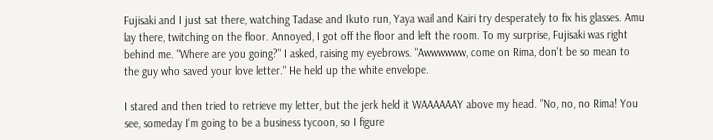Fujisaki and I just sat there, watching Tadase and Ikuto run, Yaya wail and Kairi try desperately to fix his glasses. Amu lay there, twitching on the floor. Annoyed, I got off the floor and left the room. To my surprise, Fujisaki was right behind me. "Where are you going?" I asked, raising my eyebrows. "Awwwwww, come on Rima, don't be so mean to the guy who saved your love letter." He held up the white envelope.

I stared and then tried to retrieve my letter, but the jerk held it WAAAAAAY above my head. "No, no, no Rima! You see, someday I'm going to be a business tycoon, so I figure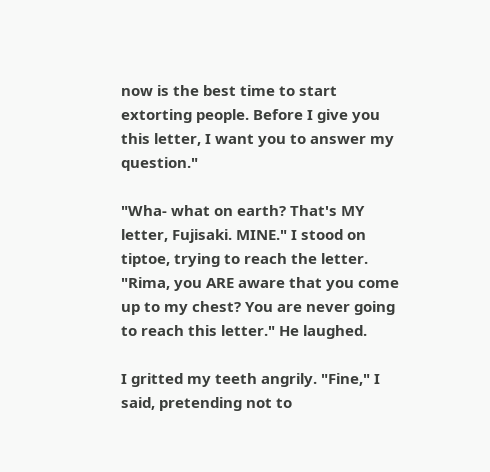now is the best time to start extorting people. Before I give you this letter, I want you to answer my question."

"Wha- what on earth? That's MY letter, Fujisaki. MINE." I stood on tiptoe, trying to reach the letter. "Rima, you ARE aware that you come up to my chest? You are never going to reach this letter." He laughed.

I gritted my teeth angrily. "Fine," I said, pretending not to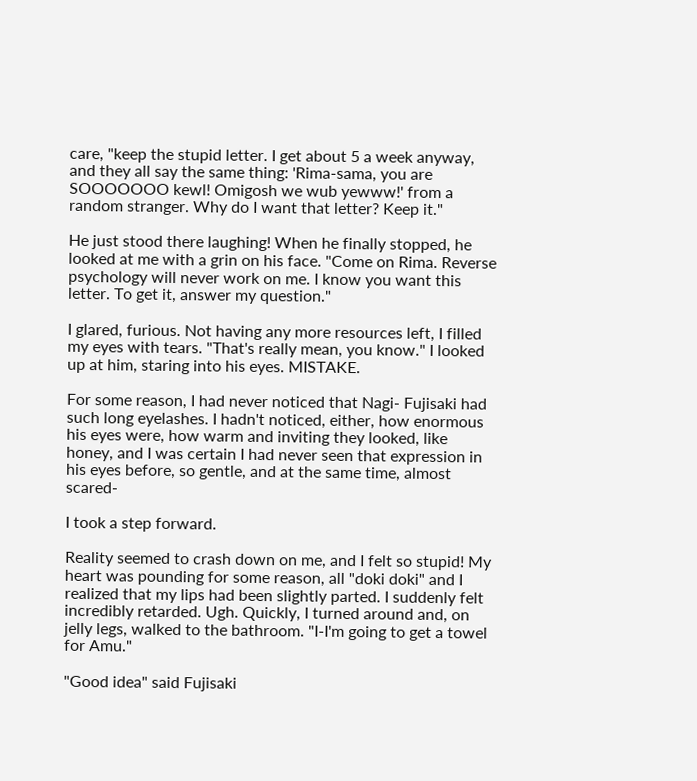care, "keep the stupid letter. I get about 5 a week anyway, and they all say the same thing: 'Rima-sama, you are SOOOOOOO kewl! Omigosh we wub yewww!' from a random stranger. Why do I want that letter? Keep it."

He just stood there laughing! When he finally stopped, he looked at me with a grin on his face. "Come on Rima. Reverse psychology will never work on me. I know you want this letter. To get it, answer my question."

I glared, furious. Not having any more resources left, I filled my eyes with tears. "That's really mean, you know." I looked up at him, staring into his eyes. MISTAKE.

For some reason, I had never noticed that Nagi- Fujisaki had such long eyelashes. I hadn't noticed, either, how enormous his eyes were, how warm and inviting they looked, like honey, and I was certain I had never seen that expression in his eyes before, so gentle, and at the same time, almost scared-

I took a step forward.

Reality seemed to crash down on me, and I felt so stupid! My heart was pounding for some reason, all "doki doki" and I realized that my lips had been slightly parted. I suddenly felt incredibly retarded. Ugh. Quickly, I turned around and, on jelly legs, walked to the bathroom. "I-I'm going to get a towel for Amu."

"Good idea" said Fujisaki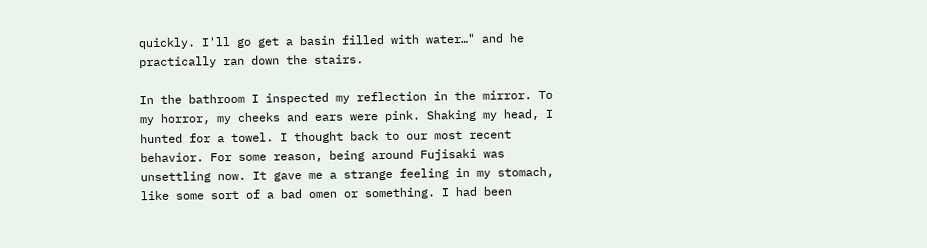quickly. I'll go get a basin filled with water…" and he practically ran down the stairs.

In the bathroom I inspected my reflection in the mirror. To my horror, my cheeks and ears were pink. Shaking my head, I hunted for a towel. I thought back to our most recent behavior. For some reason, being around Fujisaki was unsettling now. It gave me a strange feeling in my stomach, like some sort of a bad omen or something. I had been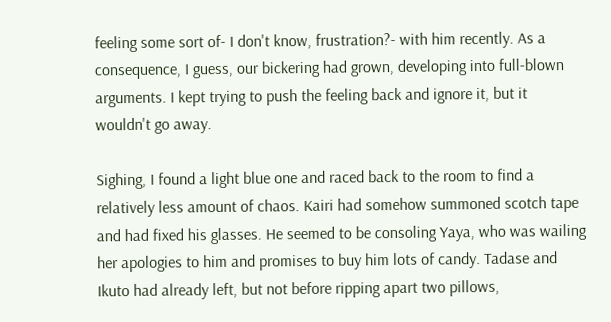feeling some sort of- I don't know, frustration?- with him recently. As a consequence, I guess, our bickering had grown, developing into full-blown arguments. I kept trying to push the feeling back and ignore it, but it wouldn't go away.

Sighing, I found a light blue one and raced back to the room to find a relatively less amount of chaos. Kairi had somehow summoned scotch tape and had fixed his glasses. He seemed to be consoling Yaya, who was wailing her apologies to him and promises to buy him lots of candy. Tadase and Ikuto had already left, but not before ripping apart two pillows,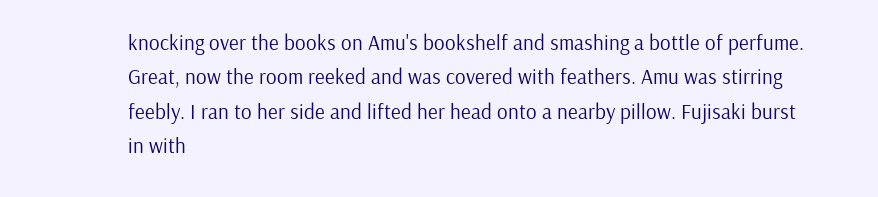knocking over the books on Amu's bookshelf and smashing a bottle of perfume. Great, now the room reeked and was covered with feathers. Amu was stirring feebly. I ran to her side and lifted her head onto a nearby pillow. Fujisaki burst in with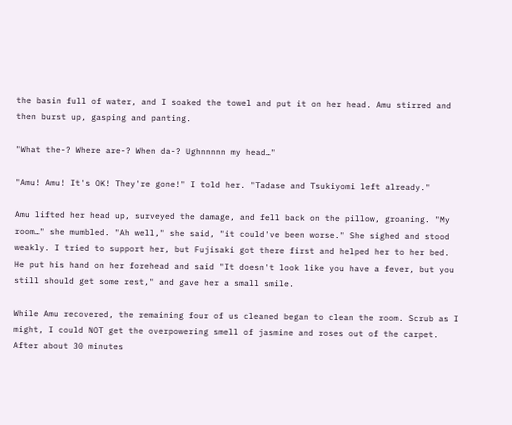the basin full of water, and I soaked the towel and put it on her head. Amu stirred and then burst up, gasping and panting.

"What the-? Where are-? When da-? Ughnnnnn my head…"

"Amu! Amu! It's OK! They're gone!" I told her. "Tadase and Tsukiyomi left already."

Amu lifted her head up, surveyed the damage, and fell back on the pillow, groaning. "My room…" she mumbled. "Ah well," she said, "it could've been worse." She sighed and stood weakly. I tried to support her, but Fujisaki got there first and helped her to her bed. He put his hand on her forehead and said "It doesn't look like you have a fever, but you still should get some rest," and gave her a small smile.

While Amu recovered, the remaining four of us cleaned began to clean the room. Scrub as I might, I could NOT get the overpowering smell of jasmine and roses out of the carpet. After about 30 minutes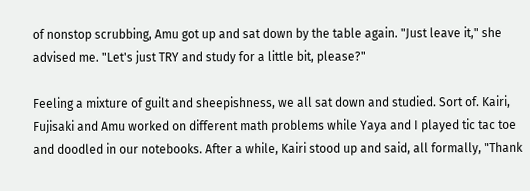of nonstop scrubbing, Amu got up and sat down by the table again. "Just leave it," she advised me. "Let's just TRY and study for a little bit, please?"

Feeling a mixture of guilt and sheepishness, we all sat down and studied. Sort of. Kairi, Fujisaki and Amu worked on different math problems while Yaya and I played tic tac toe and doodled in our notebooks. After a while, Kairi stood up and said, all formally, "Thank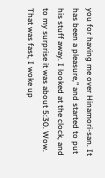you for having me over Hinamori-san. It has been a pleasure," and started to put his stuff away. I looked at the clock, and to my surprise it was about 5:30. Wow. That was fast, I woke up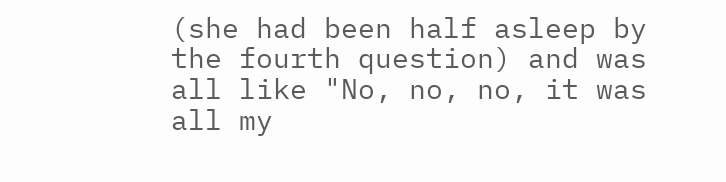(she had been half asleep by the fourth question) and was all like "No, no, no, it was all my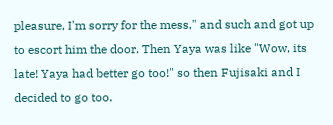pleasure, I'm sorry for the mess," and such and got up to escort him the door. Then Yaya was like "Wow, its late! Yaya had better go too!" so then Fujisaki and I decided to go too.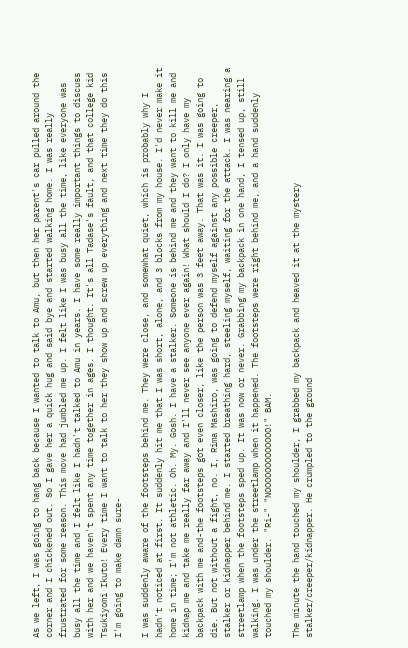As we left, I was going to hang back because I wanted to talk to Amu, but then her parent's car pulled around the corner and I chickened out. So I gave her a quick hug and said bye and started walking home. I was really frustrated for some reason. This move had jumbled me up. I felt like I was busy all the time, like everyone was busy all the time and I felt like I hadn't talked to Amu in years. I have some really important things to discuss with her and we haven't spent any time together in ages. I thought. It's all Tadase's fault, and that college kid Tsukiyomi Ikuto! Every time I want to talk to her they show up and screw up everything and next time they do this I'm going to make damn sure-

I was suddenly aware of the footsteps behind me. They were close, and somewhat quiet, which is probably why I hadn't noticed at first. It suddenly hit me that I was short, alone, and 3 blocks from my house. I'd never make it home in time; I'm not athletic. Oh. My. Gosh. I have a stalker. Someone is behind me and they want to kill me and kidnap me and take me really far away and I'll never see anyone ever again! What should I do? I only have my backpack with me and-the footsteps got even closer, like the person was 3 feet away. That was it. I was going to die. But not without a fight, no. I, Rima Mashiro, was going to defend myself against any possible creeper, stalker or kidnapper behind me. I started breathing hard, steeling myself, waiting for the attack. I was nearing a streetlamp when the footsteps sped up. It was now or never. Grabbing my backpack in one hand, I tensed up, still walking. I was under the streetlamp when it happened. The footsteps were right behind me, and a hand suddenly touched my shoulder. "Ri-" "NOOOOOOOOOOOOO!" BAM.

The minute the hand touched my shoulder, I grabbed my backpack and heaved it at the mystery stalker/creeper/kidnapper. He crumpled to the ground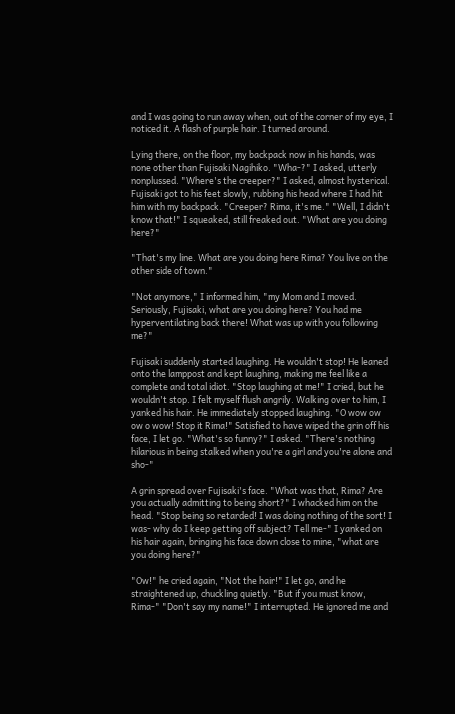and I was going to run away when, out of the corner of my eye, I noticed it. A flash of purple hair. I turned around.

Lying there, on the floor, my backpack now in his hands, was none other than Fujisaki Nagihiko. "Wha-?" I asked, utterly nonplussed. "Where's the creeper?" I asked, almost hysterical. Fujisaki got to his feet slowly, rubbing his head where I had hit him with my backpack. "Creeper? Rima, it's me." "Well, I didn't know that!" I squeaked, still freaked out. "What are you doing here?"

"That's my line. What are you doing here Rima? You live on the other side of town."

"Not anymore," I informed him, "my Mom and I moved. Seriously, Fujisaki, what are you doing here? You had me hyperventilating back there! What was up with you following me?"

Fujisaki suddenly started laughing. He wouldn't stop! He leaned onto the lamppost and kept laughing, making me feel like a complete and total idiot. "Stop laughing at me!" I cried, but he wouldn't stop. I felt myself flush angrily. Walking over to him, I yanked his hair. He immediately stopped laughing. "O wow ow ow o wow! Stop it Rima!" Satisfied to have wiped the grin off his face, I let go. "What's so funny?" I asked. "There's nothing hilarious in being stalked when you're a girl and you're alone and sho-"

A grin spread over Fujisaki's face. "What was that, Rima? Are you actually admitting to being short?" I whacked him on the head. "Stop being so retarded! I was doing nothing of the sort! I was- why do I keep getting off subject? Tell me-" I yanked on his hair again, bringing his face down close to mine, "what are you doing here?"

"Ow!" he cried again, "Not the hair!" I let go, and he straightened up, chuckling quietly. "But if you must know, Rima-" "Don't say my name!" I interrupted. He ignored me and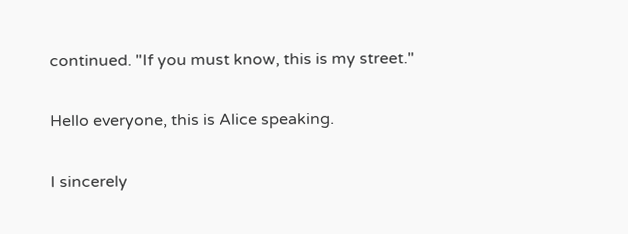continued. "If you must know, this is my street."

Hello everyone, this is Alice speaking.

I sincerely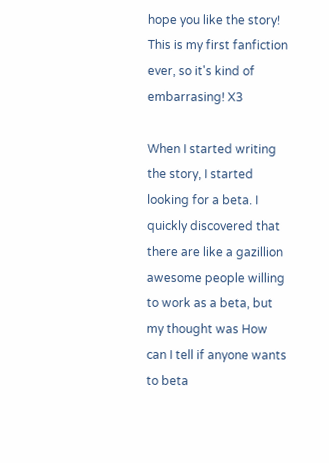hope you like the story! This is my first fanfiction ever, so it's kind of embarrasing! X3

When I started writing the story, I started looking for a beta. I quickly discovered that there are like a gazillion awesome people willing to work as a beta, but my thought was How can I tell if anyone wants to beta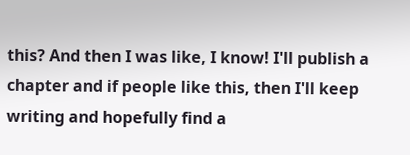this? And then I was like, I know! I'll publish a chapter and if people like this, then I'll keep writing and hopefully find a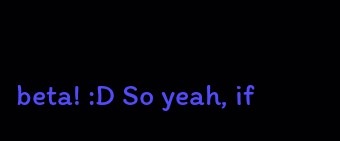beta! :D So yeah, if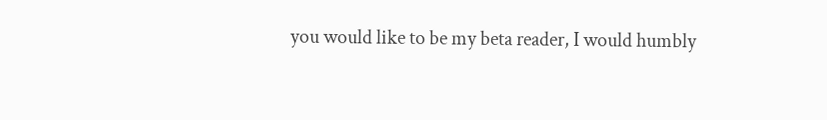you would like to be my beta reader, I would humbly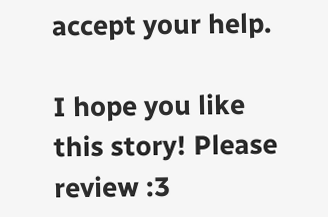accept your help.

I hope you like this story! Please review :3